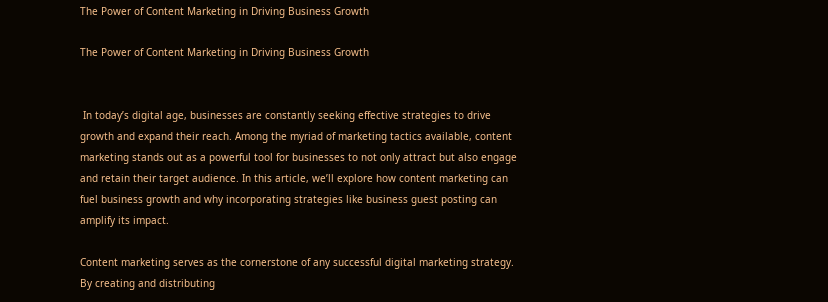The Power of Content Marketing in Driving Business Growth

The Power of Content Marketing in Driving Business Growth


 In today’s digital age, businesses are constantly seeking effective strategies to drive growth and expand their reach. Among the myriad of marketing tactics available, content marketing stands out as a powerful tool for businesses to not only attract but also engage and retain their target audience. In this article, we’ll explore how content marketing can fuel business growth and why incorporating strategies like business guest posting can amplify its impact.

Content marketing serves as the cornerstone of any successful digital marketing strategy. By creating and distributing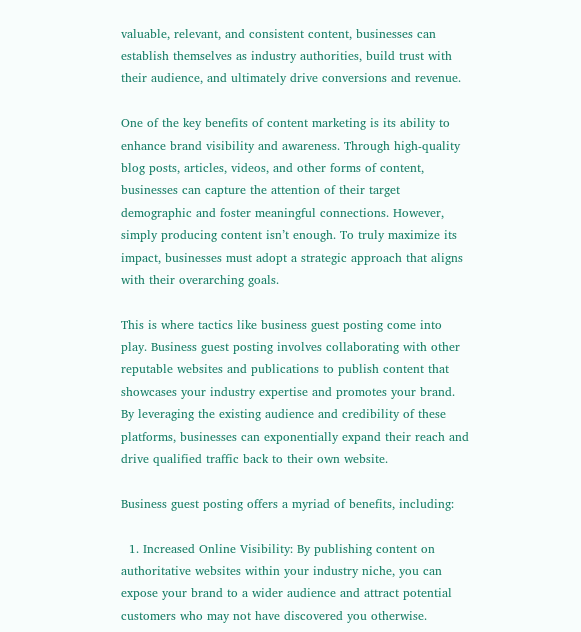valuable, relevant, and consistent content, businesses can establish themselves as industry authorities, build trust with their audience, and ultimately drive conversions and revenue.

One of the key benefits of content marketing is its ability to enhance brand visibility and awareness. Through high-quality blog posts, articles, videos, and other forms of content, businesses can capture the attention of their target demographic and foster meaningful connections. However, simply producing content isn’t enough. To truly maximize its impact, businesses must adopt a strategic approach that aligns with their overarching goals.

This is where tactics like business guest posting come into play. Business guest posting involves collaborating with other reputable websites and publications to publish content that showcases your industry expertise and promotes your brand. By leveraging the existing audience and credibility of these platforms, businesses can exponentially expand their reach and drive qualified traffic back to their own website.

Business guest posting offers a myriad of benefits, including:

  1. Increased Online Visibility: By publishing content on authoritative websites within your industry niche, you can expose your brand to a wider audience and attract potential customers who may not have discovered you otherwise.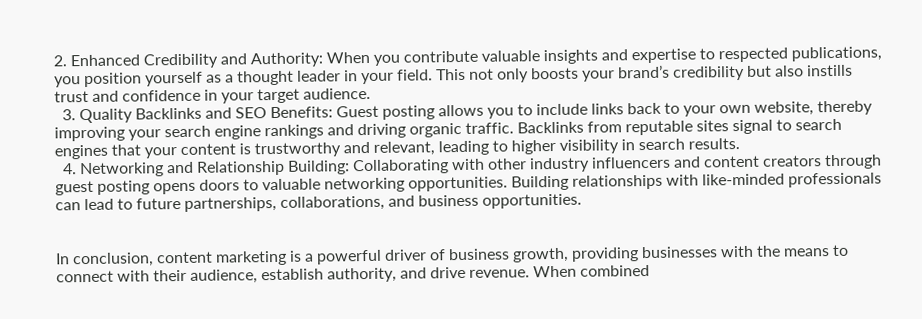2. Enhanced Credibility and Authority: When you contribute valuable insights and expertise to respected publications, you position yourself as a thought leader in your field. This not only boosts your brand’s credibility but also instills trust and confidence in your target audience.
  3. Quality Backlinks and SEO Benefits: Guest posting allows you to include links back to your own website, thereby improving your search engine rankings and driving organic traffic. Backlinks from reputable sites signal to search engines that your content is trustworthy and relevant, leading to higher visibility in search results.
  4. Networking and Relationship Building: Collaborating with other industry influencers and content creators through guest posting opens doors to valuable networking opportunities. Building relationships with like-minded professionals can lead to future partnerships, collaborations, and business opportunities.


In conclusion, content marketing is a powerful driver of business growth, providing businesses with the means to connect with their audience, establish authority, and drive revenue. When combined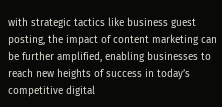with strategic tactics like business guest posting, the impact of content marketing can be further amplified, enabling businesses to reach new heights of success in today’s competitive digital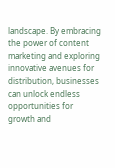landscape. By embracing the power of content marketing and exploring innovative avenues for distribution, businesses can unlock endless opportunities for growth and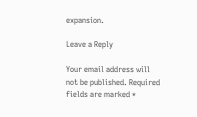expansion.

Leave a Reply

Your email address will not be published. Required fields are marked *